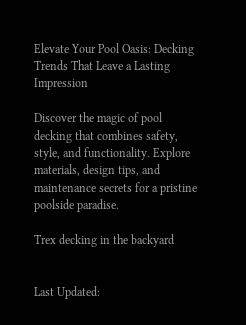Elevate Your Pool Oasis: Decking Trends That Leave a Lasting Impression

Discover the magic of pool decking that combines safety, style, and functionality. Explore materials, design tips, and maintenance secrets for a pristine poolside paradise.

Trex decking in the backyard


Last Updated: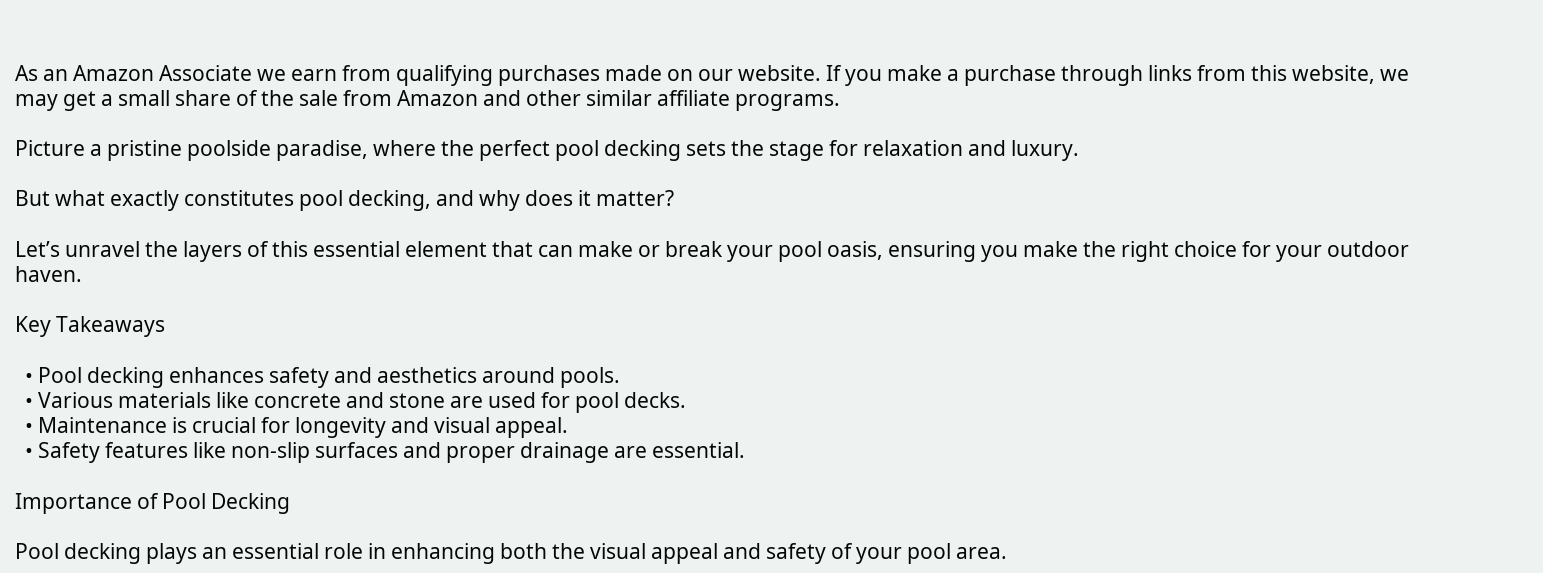As an Amazon Associate we earn from qualifying purchases made on our website. If you make a purchase through links from this website, we may get a small share of the sale from Amazon and other similar affiliate programs.

Picture a pristine poolside paradise, where the perfect pool decking sets the stage for relaxation and luxury.

But what exactly constitutes pool decking, and why does it matter?

Let’s unravel the layers of this essential element that can make or break your pool oasis, ensuring you make the right choice for your outdoor haven.

Key Takeaways

  • Pool decking enhances safety and aesthetics around pools.
  • Various materials like concrete and stone are used for pool decks.
  • Maintenance is crucial for longevity and visual appeal.
  • Safety features like non-slip surfaces and proper drainage are essential.

Importance of Pool Decking

Pool decking plays an essential role in enhancing both the visual appeal and safety of your pool area.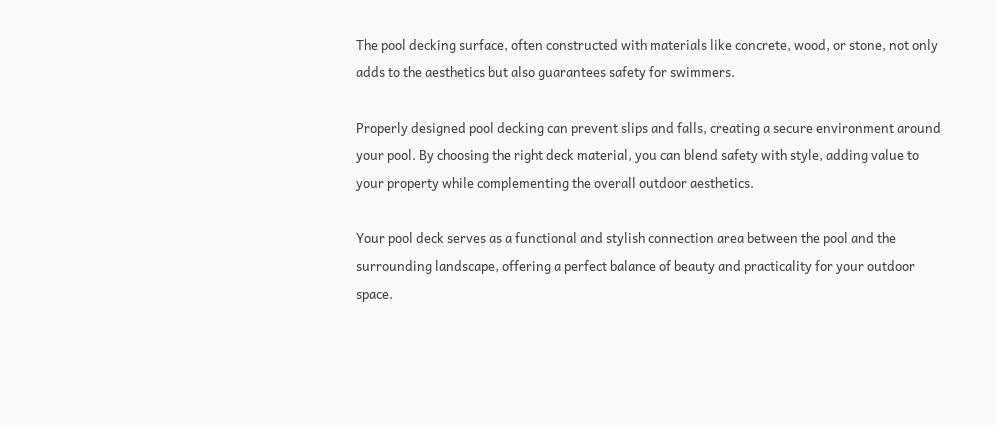The pool decking surface, often constructed with materials like concrete, wood, or stone, not only adds to the aesthetics but also guarantees safety for swimmers.

Properly designed pool decking can prevent slips and falls, creating a secure environment around your pool. By choosing the right deck material, you can blend safety with style, adding value to your property while complementing the overall outdoor aesthetics.

Your pool deck serves as a functional and stylish connection area between the pool and the surrounding landscape, offering a perfect balance of beauty and practicality for your outdoor space.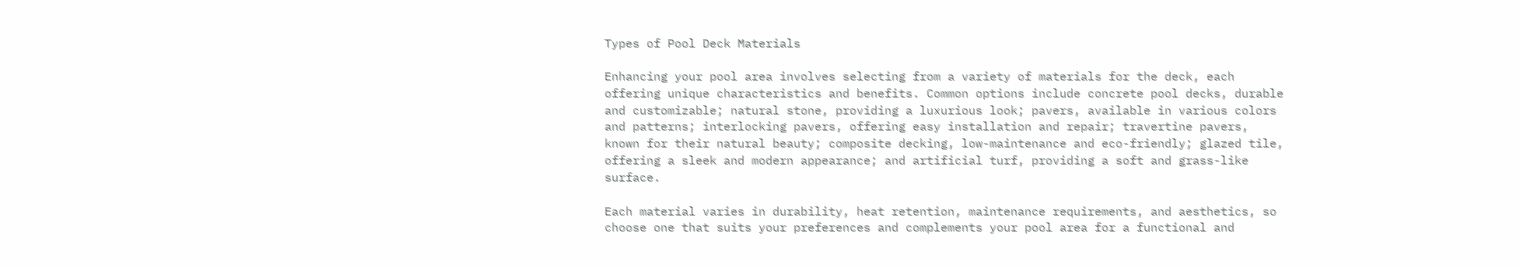Types of Pool Deck Materials

Enhancing your pool area involves selecting from a variety of materials for the deck, each offering unique characteristics and benefits. Common options include concrete pool decks, durable and customizable; natural stone, providing a luxurious look; pavers, available in various colors and patterns; interlocking pavers, offering easy installation and repair; travertine pavers, known for their natural beauty; composite decking, low-maintenance and eco-friendly; glazed tile, offering a sleek and modern appearance; and artificial turf, providing a soft and grass-like surface.

Each material varies in durability, heat retention, maintenance requirements, and aesthetics, so choose one that suits your preferences and complements your pool area for a functional and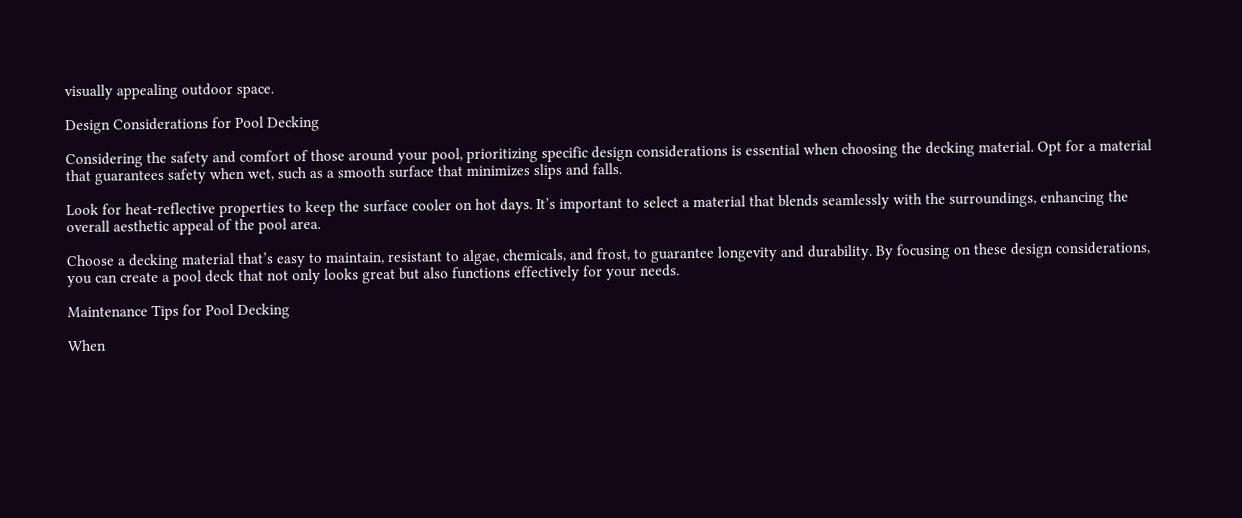visually appealing outdoor space.

Design Considerations for Pool Decking

Considering the safety and comfort of those around your pool, prioritizing specific design considerations is essential when choosing the decking material. Opt for a material that guarantees safety when wet, such as a smooth surface that minimizes slips and falls.

Look for heat-reflective properties to keep the surface cooler on hot days. It’s important to select a material that blends seamlessly with the surroundings, enhancing the overall aesthetic appeal of the pool area.

Choose a decking material that’s easy to maintain, resistant to algae, chemicals, and frost, to guarantee longevity and durability. By focusing on these design considerations, you can create a pool deck that not only looks great but also functions effectively for your needs.

Maintenance Tips for Pool Decking

When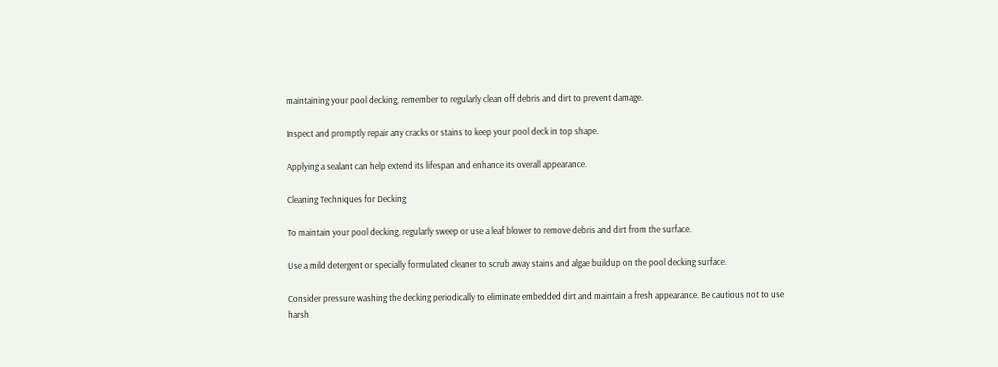maintaining your pool decking, remember to regularly clean off debris and dirt to prevent damage.

Inspect and promptly repair any cracks or stains to keep your pool deck in top shape.

Applying a sealant can help extend its lifespan and enhance its overall appearance.

Cleaning Techniques for Decking

To maintain your pool decking, regularly sweep or use a leaf blower to remove debris and dirt from the surface.

Use a mild detergent or specially formulated cleaner to scrub away stains and algae buildup on the pool decking surface.

Consider pressure washing the decking periodically to eliminate embedded dirt and maintain a fresh appearance. Be cautious not to use harsh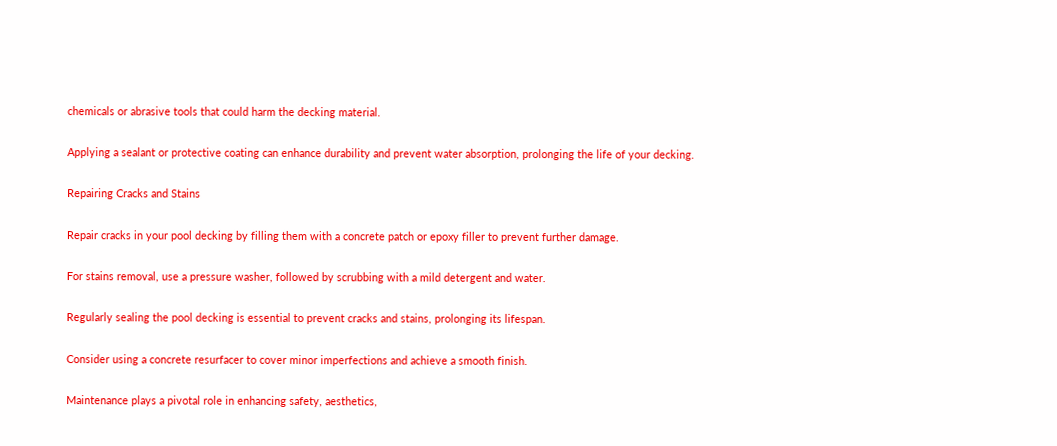chemicals or abrasive tools that could harm the decking material.

Applying a sealant or protective coating can enhance durability and prevent water absorption, prolonging the life of your decking.

Repairing Cracks and Stains

Repair cracks in your pool decking by filling them with a concrete patch or epoxy filler to prevent further damage.

For stains removal, use a pressure washer, followed by scrubbing with a mild detergent and water.

Regularly sealing the pool decking is essential to prevent cracks and stains, prolonging its lifespan.

Consider using a concrete resurfacer to cover minor imperfections and achieve a smooth finish.

Maintenance plays a pivotal role in enhancing safety, aesthetics,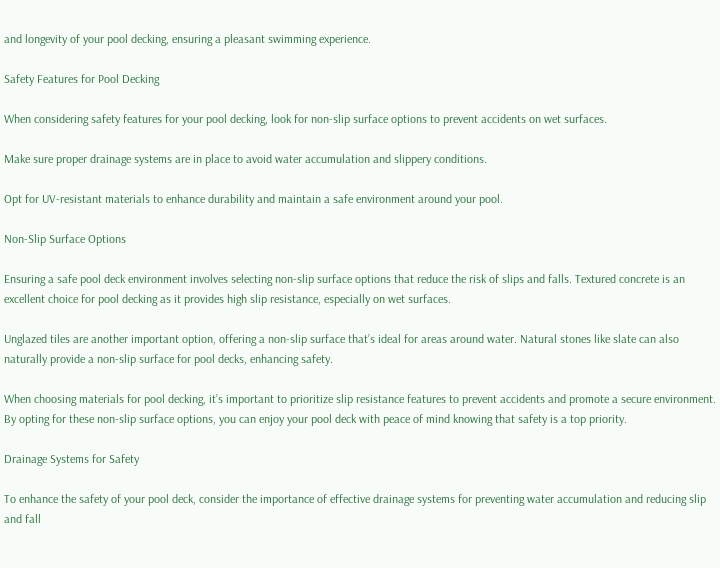and longevity of your pool decking, ensuring a pleasant swimming experience.

Safety Features for Pool Decking

When considering safety features for your pool decking, look for non-slip surface options to prevent accidents on wet surfaces.

Make sure proper drainage systems are in place to avoid water accumulation and slippery conditions.

Opt for UV-resistant materials to enhance durability and maintain a safe environment around your pool.

Non-Slip Surface Options

Ensuring a safe pool deck environment involves selecting non-slip surface options that reduce the risk of slips and falls. Textured concrete is an excellent choice for pool decking as it provides high slip resistance, especially on wet surfaces.

Unglazed tiles are another important option, offering a non-slip surface that’s ideal for areas around water. Natural stones like slate can also naturally provide a non-slip surface for pool decks, enhancing safety.

When choosing materials for pool decking, it’s important to prioritize slip resistance features to prevent accidents and promote a secure environment. By opting for these non-slip surface options, you can enjoy your pool deck with peace of mind knowing that safety is a top priority.

Drainage Systems for Safety

To enhance the safety of your pool deck, consider the importance of effective drainage systems for preventing water accumulation and reducing slip and fall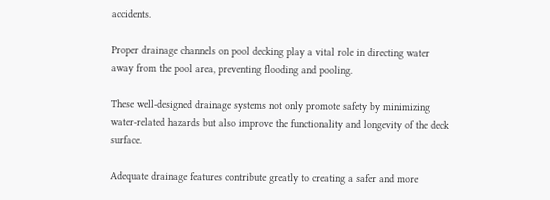accidents.

Proper drainage channels on pool decking play a vital role in directing water away from the pool area, preventing flooding and pooling.

These well-designed drainage systems not only promote safety by minimizing water-related hazards but also improve the functionality and longevity of the deck surface.

Adequate drainage features contribute greatly to creating a safer and more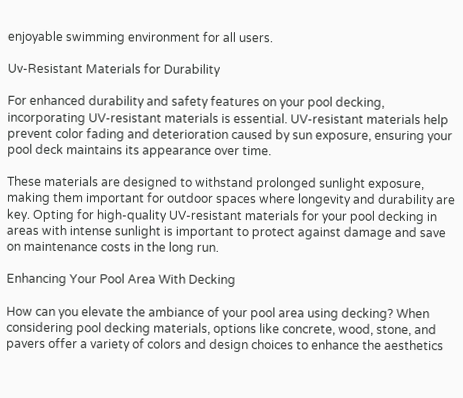enjoyable swimming environment for all users.

Uv-Resistant Materials for Durability

For enhanced durability and safety features on your pool decking, incorporating UV-resistant materials is essential. UV-resistant materials help prevent color fading and deterioration caused by sun exposure, ensuring your pool deck maintains its appearance over time.

These materials are designed to withstand prolonged sunlight exposure, making them important for outdoor spaces where longevity and durability are key. Opting for high-quality UV-resistant materials for your pool decking in areas with intense sunlight is important to protect against damage and save on maintenance costs in the long run.

Enhancing Your Pool Area With Decking

How can you elevate the ambiance of your pool area using decking? When considering pool decking materials, options like concrete, wood, stone, and pavers offer a variety of colors and design choices to enhance the aesthetics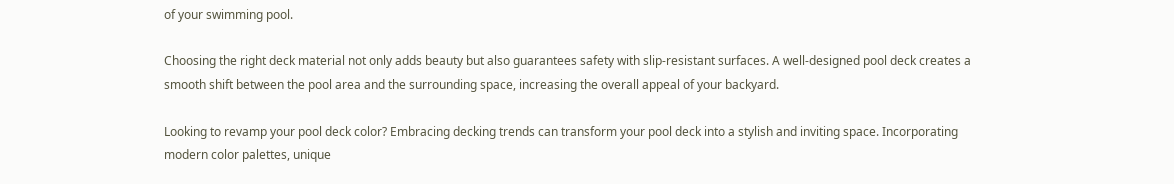of your swimming pool.

Choosing the right deck material not only adds beauty but also guarantees safety with slip-resistant surfaces. A well-designed pool deck creates a smooth shift between the pool area and the surrounding space, increasing the overall appeal of your backyard.

Looking to revamp your pool deck color? Embracing decking trends can transform your pool deck into a stylish and inviting space. Incorporating modern color palettes, unique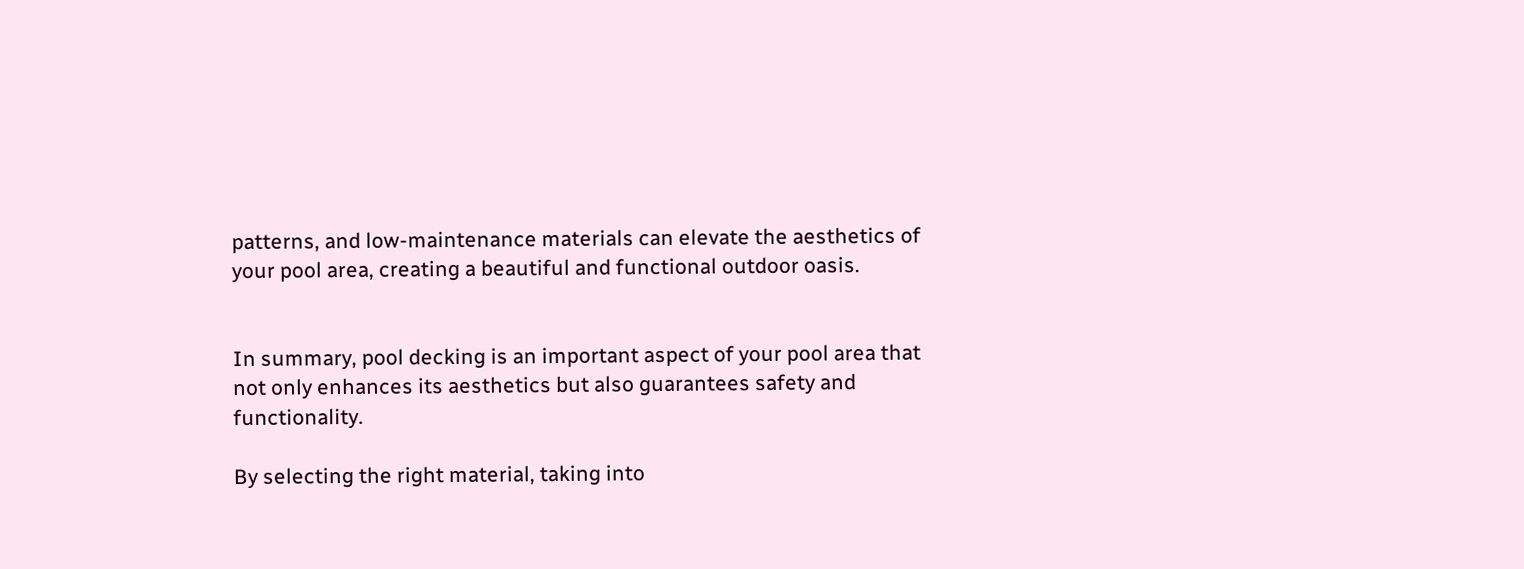patterns, and low-maintenance materials can elevate the aesthetics of your pool area, creating a beautiful and functional outdoor oasis.


In summary, pool decking is an important aspect of your pool area that not only enhances its aesthetics but also guarantees safety and functionality.

By selecting the right material, taking into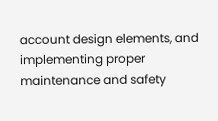account design elements, and implementing proper maintenance and safety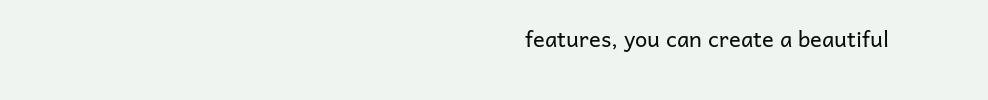features, you can create a beautiful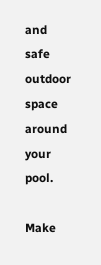and safe outdoor space around your pool.

Make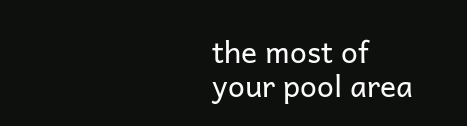the most of your pool area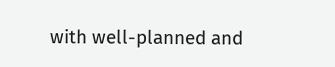with well-planned and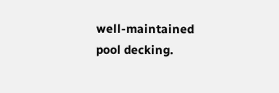well-maintained pool decking.